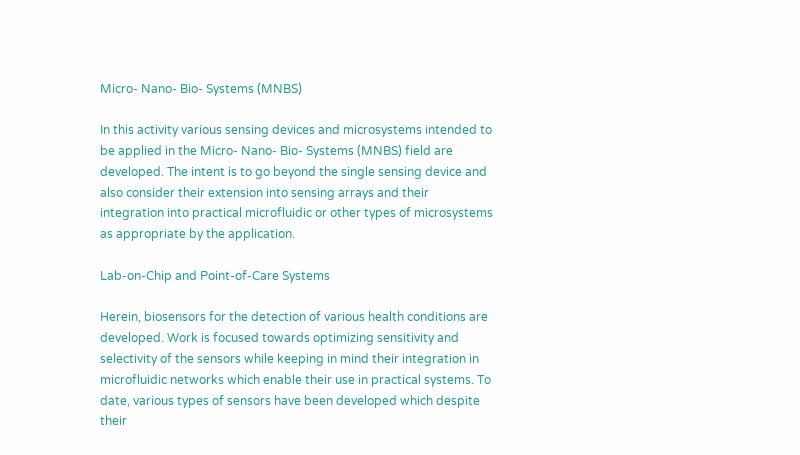Micro- Nano- Bio- Systems (MNBS)

In this activity various sensing devices and microsystems intended to be applied in the Micro- Nano- Bio- Systems (MNBS) field are developed. The intent is to go beyond the single sensing device and also consider their extension into sensing arrays and their integration into practical microfluidic or other types of microsystems as appropriate by the application.

Lab-on-Chip and Point-of-Care Systems

Herein, biosensors for the detection of various health conditions are developed. Work is focused towards optimizing sensitivity and selectivity of the sensors while keeping in mind their integration in microfluidic networks which enable their use in practical systems. To date, various types of sensors have been developed which despite their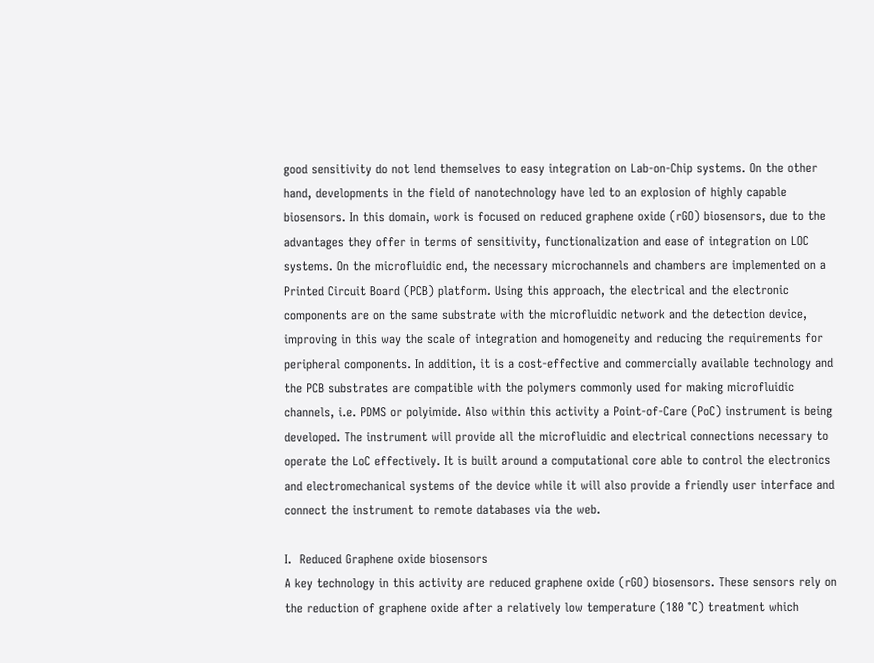good sensitivity do not lend themselves to easy integration on Lab-on-Chip systems. On the other hand, developments in the field of nanotechnology have led to an explosion of highly capable biosensors. In this domain, work is focused on reduced graphene oxide (rGO) biosensors, due to the advantages they offer in terms of sensitivity, functionalization and ease of integration on LOC systems. On the microfluidic end, the necessary microchannels and chambers are implemented on a Printed Circuit Board (PCB) platform. Using this approach, the electrical and the electronic components are on the same substrate with the microfluidic network and the detection device, improving in this way the scale of integration and homogeneity and reducing the requirements for peripheral components. In addition, it is a cost-effective and commercially available technology and the PCB substrates are compatible with the polymers commonly used for making microfluidic channels, i.e. PDMS or polyimide. Also within this activity a Point-of-Care (PoC) instrument is being developed. The instrument will provide all the microfluidic and electrical connections necessary to operate the LoC effectively. It is built around a computational core able to control the electronics and electromechanical systems of the device while it will also provide a friendly user interface and connect the instrument to remote databases via the web.

I.  Reduced Graphene oxide biosensors
A key technology in this activity are reduced graphene oxide (rGO) biosensors. These sensors rely on the reduction of graphene oxide after a relatively low temperature (180 °C) treatment which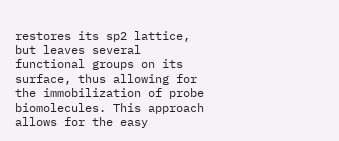restores its sp2 lattice, but leaves several functional groups on its surface, thus allowing for the immobilization of probe biomolecules. This approach allows for the easy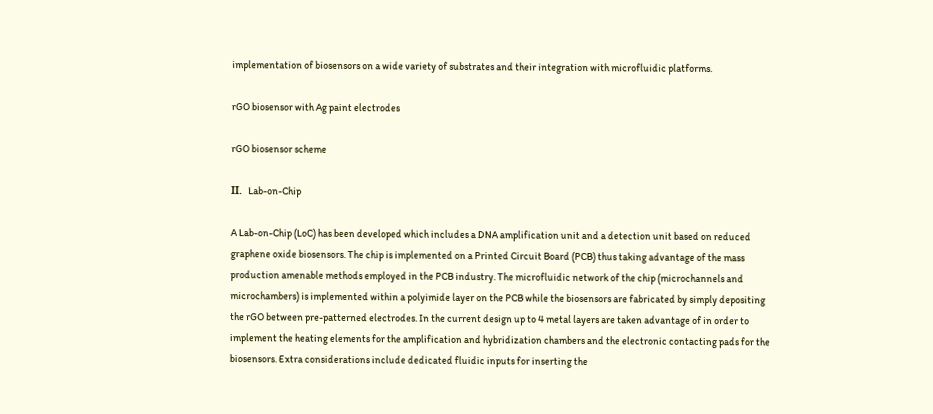implementation of biosensors on a wide variety of substrates and their integration with microfluidic platforms.

rGO biosensor with Ag paint electrodes

rGO biosensor scheme

ΙΙ.  Lab-on-Chip

A Lab-on-Chip (LoC) has been developed which includes a DNA amplification unit and a detection unit based on reduced graphene oxide biosensors. The chip is implemented on a Printed Circuit Board (PCB) thus taking advantage of the mass production amenable methods employed in the PCB industry. The microfluidic network of the chip (microchannels and microchambers) is implemented within a polyimide layer on the PCB while the biosensors are fabricated by simply depositing the rGO between pre-patterned electrodes. In the current design up to 4 metal layers are taken advantage of in order to implement the heating elements for the amplification and hybridization chambers and the electronic contacting pads for the biosensors. Extra considerations include dedicated fluidic inputs for inserting the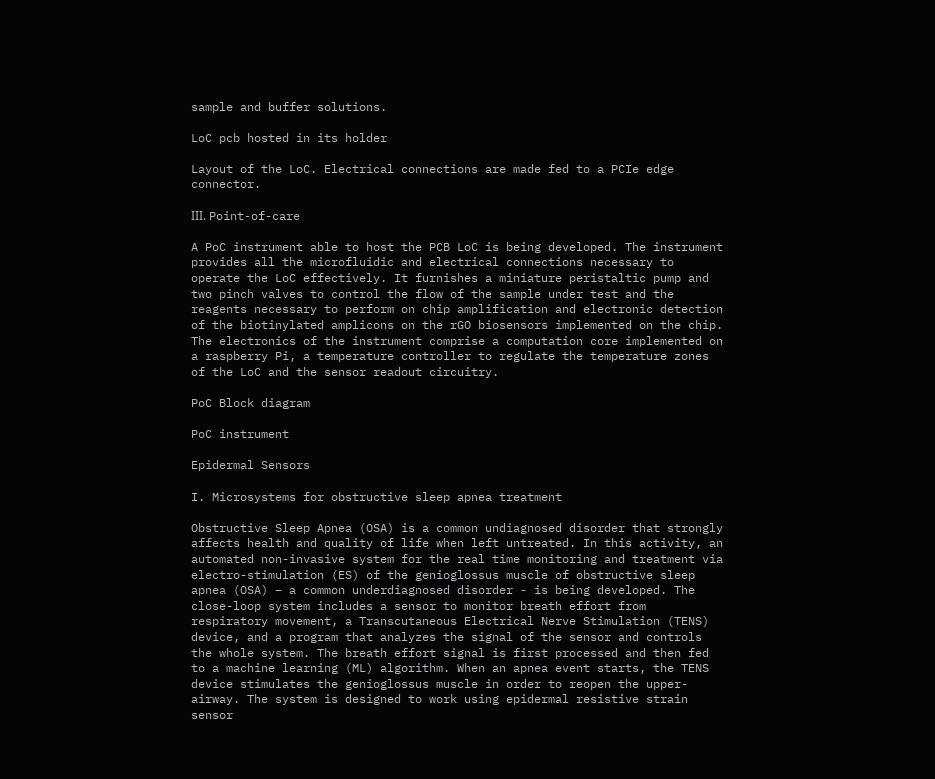sample and buffer solutions.

LoC pcb hosted in its holder

Layout of the LoC. Electrical connections are made fed to a PCIe edge connector.

ΙΙI. Point-of-care

A PoC instrument able to host the PCB LoC is being developed. The instrument provides all the microfluidic and electrical connections necessary to operate the LoC effectively. It furnishes a miniature peristaltic pump and two pinch valves to control the flow of the sample under test and the reagents necessary to perform on chip amplification and electronic detection of the biotinylated amplicons on the rGO biosensors implemented on the chip. The electronics of the instrument comprise a computation core implemented on a raspberry Pi, a temperature controller to regulate the temperature zones of the LoC and the sensor readout circuitry.

PoC Block diagram

PoC instrument

Epidermal Sensors

I. Microsystems for obstructive sleep apnea treatment

Obstructive Sleep Apnea (OSA) is a common undiagnosed disorder that strongly affects health and quality of life when left untreated. In this activity, an automated non-invasive system for the real time monitoring and treatment via electro-stimulation (ES) of the genioglossus muscle of obstructive sleep apnea (OSA) – a common underdiagnosed disorder - is being developed. The close-loop system includes a sensor to monitor breath effort from respiratory movement, a Transcutaneous Electrical Nerve Stimulation (TENS) device, and a program that analyzes the signal of the sensor and controls the whole system. The breath effort signal is first processed and then fed to a machine learning (ML) algorithm. When an apnea event starts, the TENS device stimulates the genioglossus muscle in order to reopen the upper-airway. The system is designed to work using epidermal resistive strain sensor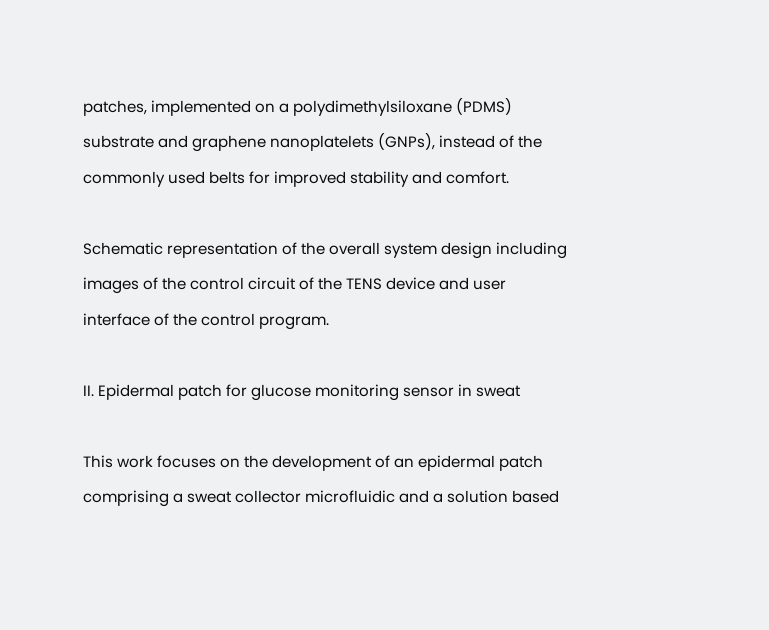patches, implemented on a polydimethylsiloxane (PDMS) substrate and graphene nanoplatelets (GNPs), instead of the commonly used belts for improved stability and comfort.

Schematic representation of the overall system design including images of the control circuit of the TENS device and user interface of the control program.

II. Epidermal patch for glucose monitoring sensor in sweat

This work focuses on the development of an epidermal patch comprising a sweat collector microfluidic and a solution based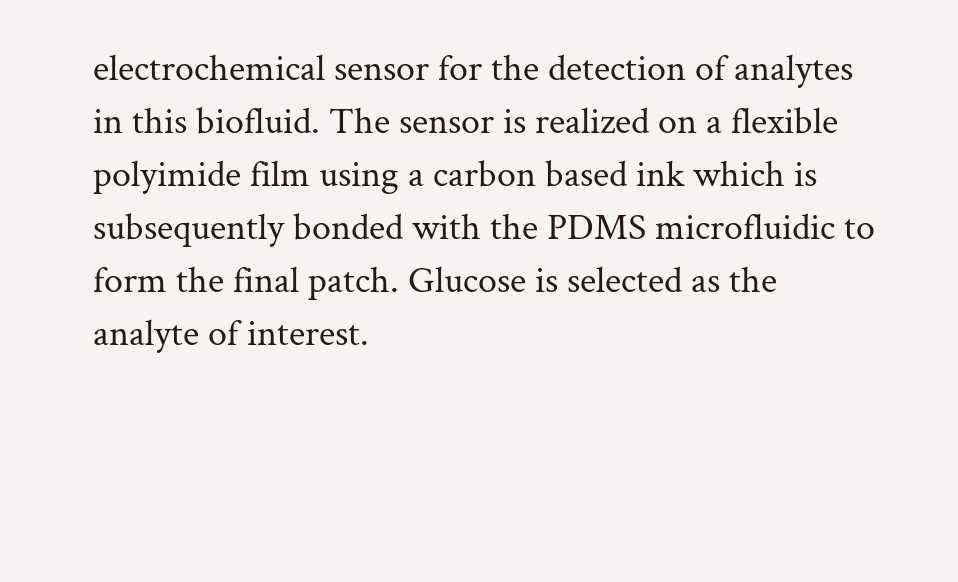electrochemical sensor for the detection of analytes in this biofluid. The sensor is realized on a flexible polyimide film using a carbon based ink which is subsequently bonded with the PDMS microfluidic to form the final patch. Glucose is selected as the analyte of interest.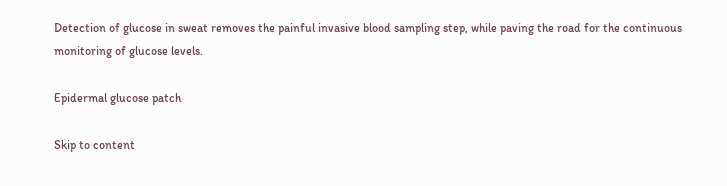Detection of glucose in sweat removes the painful invasive blood sampling step, while paving the road for the continuous monitoring of glucose levels.

Epidermal glucose patch

Skip to content